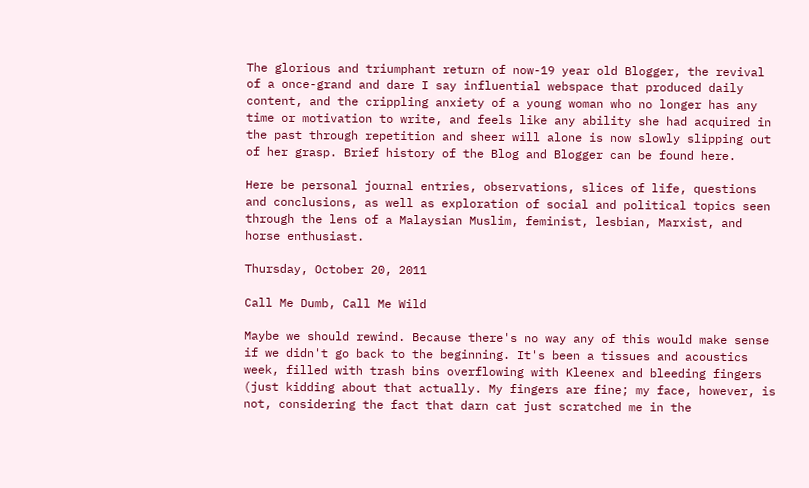The glorious and triumphant return of now-19 year old Blogger, the revival of a once-grand and dare I say influential webspace that produced daily content, and the crippling anxiety of a young woman who no longer has any time or motivation to write, and feels like any ability she had acquired in the past through repetition and sheer will alone is now slowly slipping out of her grasp. Brief history of the Blog and Blogger can be found here.

Here be personal journal entries, observations, slices of life, questions and conclusions, as well as exploration of social and political topics seen through the lens of a Malaysian Muslim, feminist, lesbian, Marxist, and horse enthusiast.

Thursday, October 20, 2011

Call Me Dumb, Call Me Wild

Maybe we should rewind. Because there's no way any of this would make sense if we didn't go back to the beginning. It's been a tissues and acoustics week, filled with trash bins overflowing with Kleenex and bleeding fingers (just kidding about that actually. My fingers are fine; my face, however, is not, considering the fact that darn cat just scratched me in the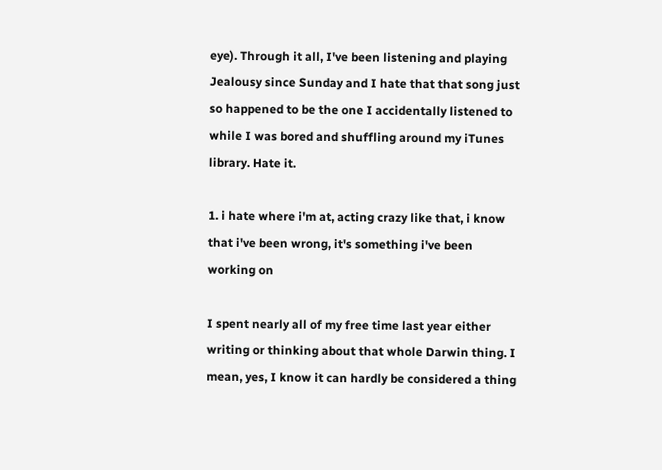eye). Through it all, I've been listening and playing Jealousy since Sunday and I hate that that song just so happened to be the one I accidentally listened to while I was bored and shuffling around my iTunes library. Hate it.

1. i hate where i'm at, acting crazy like that, i know that i've been wrong, it's something i've been working on

I spent nearly all of my free time last year either writing or thinking about that whole Darwin thing. I mean, yes, I know it can hardly be considered a thing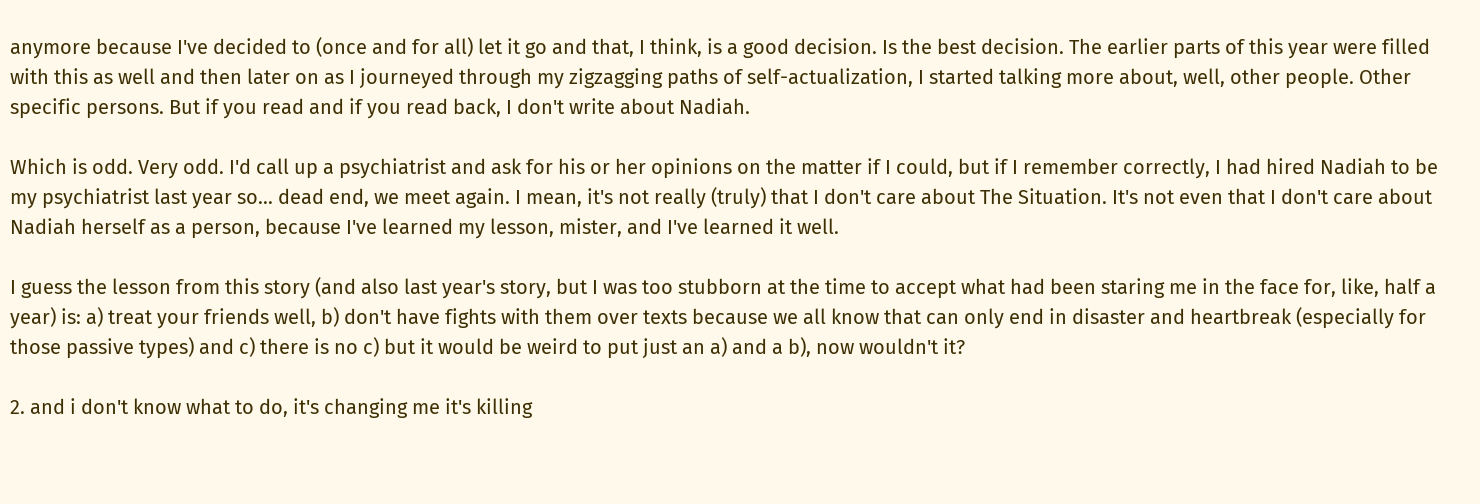anymore because I've decided to (once and for all) let it go and that, I think, is a good decision. Is the best decision. The earlier parts of this year were filled with this as well and then later on as I journeyed through my zigzagging paths of self-actualization, I started talking more about, well, other people. Other specific persons. But if you read and if you read back, I don't write about Nadiah.

Which is odd. Very odd. I'd call up a psychiatrist and ask for his or her opinions on the matter if I could, but if I remember correctly, I had hired Nadiah to be my psychiatrist last year so... dead end, we meet again. I mean, it's not really (truly) that I don't care about The Situation. It's not even that I don't care about Nadiah herself as a person, because I've learned my lesson, mister, and I've learned it well.

I guess the lesson from this story (and also last year's story, but I was too stubborn at the time to accept what had been staring me in the face for, like, half a year) is: a) treat your friends well, b) don't have fights with them over texts because we all know that can only end in disaster and heartbreak (especially for those passive types) and c) there is no c) but it would be weird to put just an a) and a b), now wouldn't it?

2. and i don't know what to do, it's changing me it's killing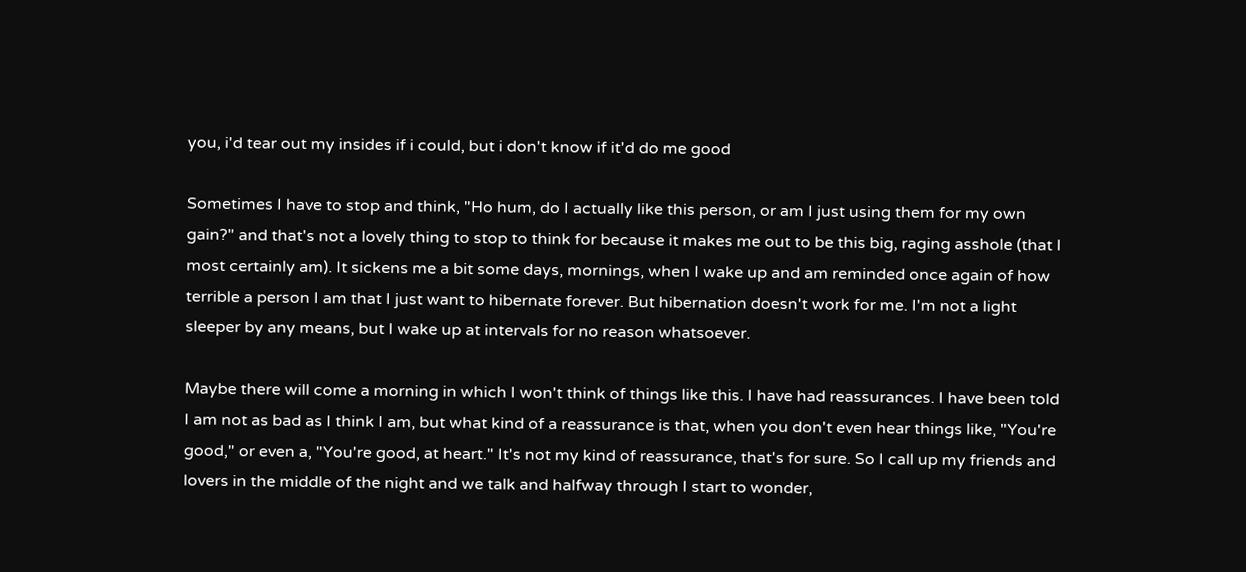you, i'd tear out my insides if i could, but i don't know if it'd do me good

Sometimes I have to stop and think, "Ho hum, do I actually like this person, or am I just using them for my own gain?" and that's not a lovely thing to stop to think for because it makes me out to be this big, raging asshole (that I most certainly am). It sickens me a bit some days, mornings, when I wake up and am reminded once again of how terrible a person I am that I just want to hibernate forever. But hibernation doesn't work for me. I'm not a light sleeper by any means, but I wake up at intervals for no reason whatsoever.

Maybe there will come a morning in which I won't think of things like this. I have had reassurances. I have been told I am not as bad as I think I am, but what kind of a reassurance is that, when you don't even hear things like, "You're good," or even a, "You're good, at heart." It's not my kind of reassurance, that's for sure. So I call up my friends and lovers in the middle of the night and we talk and halfway through I start to wonder,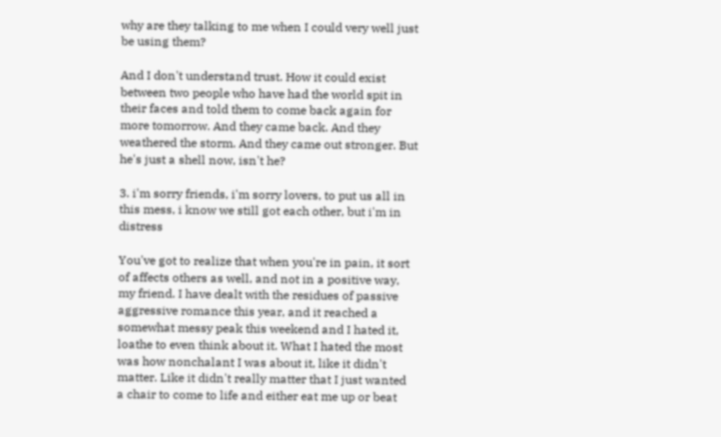why are they talking to me when I could very well just be using them?

And I don't understand trust. How it could exist between two people who have had the world spit in their faces and told them to come back again for more tomorrow. And they came back. And they weathered the storm. And they came out stronger. But he's just a shell now, isn't he?

3. i'm sorry friends, i'm sorry lovers, to put us all in this mess, i know we still got each other, but i'm in distress

You've got to realize that when you're in pain, it sort of affects others as well, and not in a positive way, my friend. I have dealt with the residues of passive aggressive romance this year, and it reached a somewhat messy peak this weekend and I hated it, loathe to even think about it. What I hated the most was how nonchalant I was about it, like it didn't matter. Like it didn't really matter that I just wanted a chair to come to life and either eat me up or beat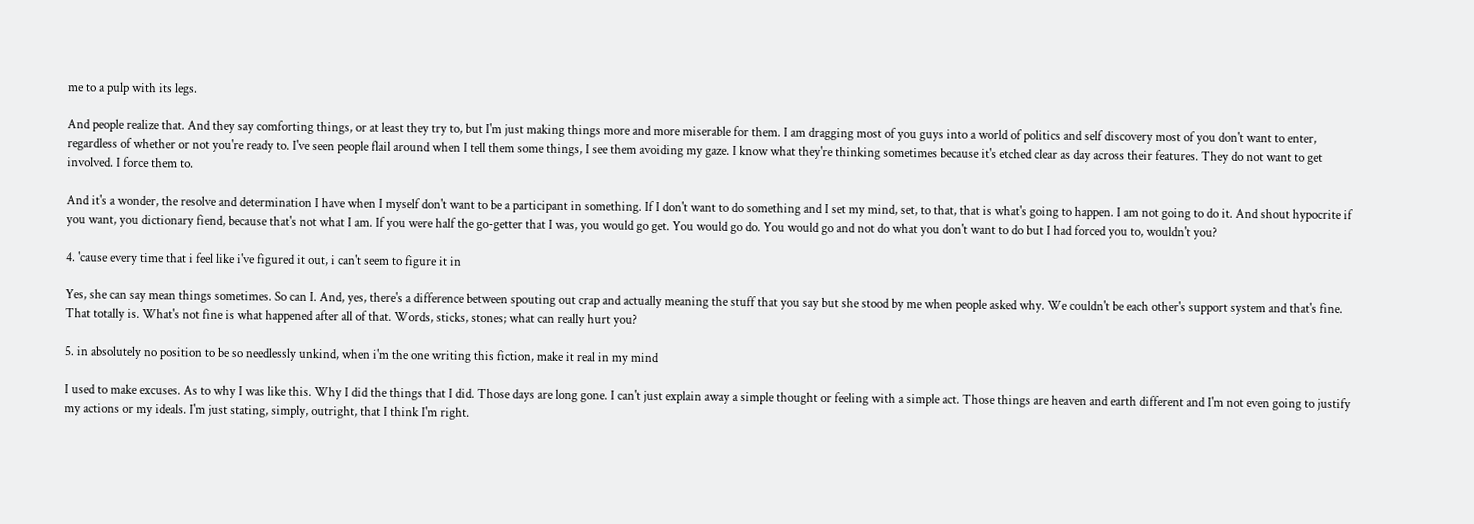me to a pulp with its legs.

And people realize that. And they say comforting things, or at least they try to, but I'm just making things more and more miserable for them. I am dragging most of you guys into a world of politics and self discovery most of you don't want to enter, regardless of whether or not you're ready to. I've seen people flail around when I tell them some things, I see them avoiding my gaze. I know what they're thinking sometimes because it's etched clear as day across their features. They do not want to get involved. I force them to.

And it's a wonder, the resolve and determination I have when I myself don't want to be a participant in something. If I don't want to do something and I set my mind, set, to that, that is what's going to happen. I am not going to do it. And shout hypocrite if you want, you dictionary fiend, because that's not what I am. If you were half the go-getter that I was, you would go get. You would go do. You would go and not do what you don't want to do but I had forced you to, wouldn't you?

4. 'cause every time that i feel like i've figured it out, i can't seem to figure it in

Yes, she can say mean things sometimes. So can I. And, yes, there's a difference between spouting out crap and actually meaning the stuff that you say but she stood by me when people asked why. We couldn't be each other's support system and that's fine. That totally is. What's not fine is what happened after all of that. Words, sticks, stones; what can really hurt you?

5. in absolutely no position to be so needlessly unkind, when i'm the one writing this fiction, make it real in my mind

I used to make excuses. As to why I was like this. Why I did the things that I did. Those days are long gone. I can't just explain away a simple thought or feeling with a simple act. Those things are heaven and earth different and I'm not even going to justify my actions or my ideals. I'm just stating, simply, outright, that I think I'm right.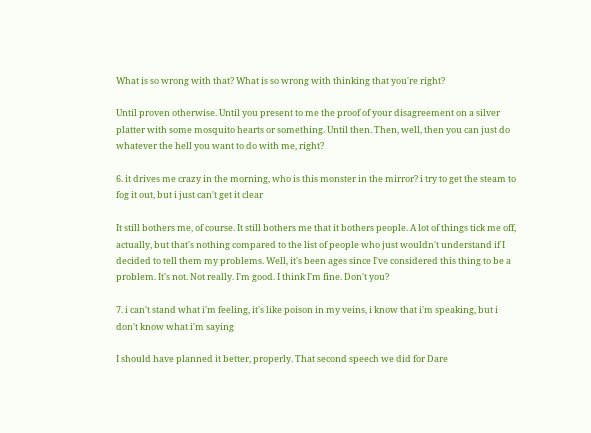What is so wrong with that? What is so wrong with thinking that you're right?

Until proven otherwise. Until you present to me the proof of your disagreement on a silver platter with some mosquito hearts or something. Until then. Then, well, then you can just do whatever the hell you want to do with me, right?

6. it drives me crazy in the morning, who is this monster in the mirror? i try to get the steam to fog it out, but i just can't get it clear

It still bothers me, of course. It still bothers me that it bothers people. A lot of things tick me off, actually, but that's nothing compared to the list of people who just wouldn't understand if I decided to tell them my problems. Well, it's been ages since I've considered this thing to be a problem. It's not. Not really. I'm good. I think I'm fine. Don't you?

7. i can't stand what i'm feeling, it's like poison in my veins, i know that i'm speaking, but i don't know what i'm saying

I should have planned it better, properly. That second speech we did for Dare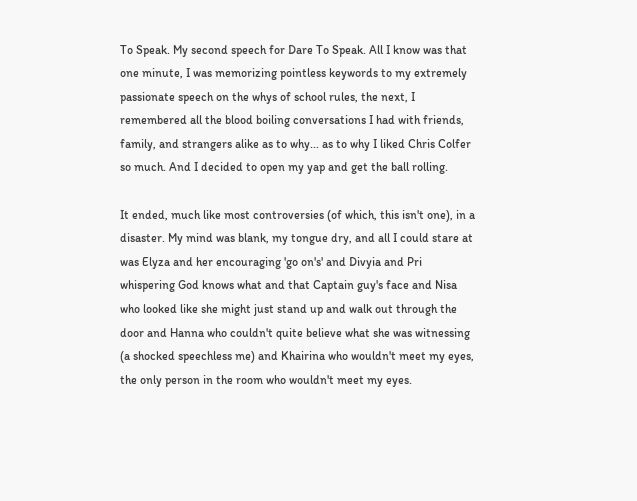To Speak. My second speech for Dare To Speak. All I know was that one minute, I was memorizing pointless keywords to my extremely passionate speech on the whys of school rules, the next, I remembered all the blood boiling conversations I had with friends, family, and strangers alike as to why... as to why I liked Chris Colfer so much. And I decided to open my yap and get the ball rolling.

It ended, much like most controversies (of which, this isn't one), in a disaster. My mind was blank, my tongue dry, and all I could stare at was Elyza and her encouraging 'go on's' and Divyia and Pri whispering God knows what and that Captain guy's face and Nisa who looked like she might just stand up and walk out through the door and Hanna who couldn't quite believe what she was witnessing (a shocked speechless me) and Khairina who wouldn't meet my eyes, the only person in the room who wouldn't meet my eyes.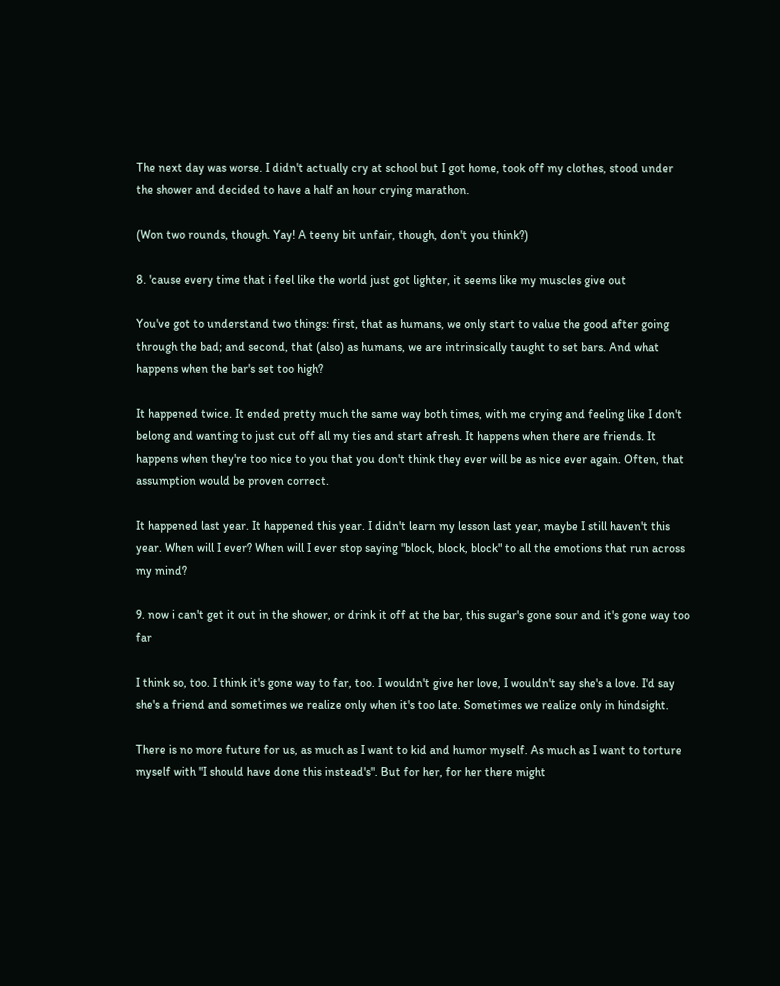The next day was worse. I didn't actually cry at school but I got home, took off my clothes, stood under the shower and decided to have a half an hour crying marathon.

(Won two rounds, though. Yay! A teeny bit unfair, though, don't you think?)

8. 'cause every time that i feel like the world just got lighter, it seems like my muscles give out

You've got to understand two things: first, that as humans, we only start to value the good after going through the bad; and second, that (also) as humans, we are intrinsically taught to set bars. And what happens when the bar's set too high?

It happened twice. It ended pretty much the same way both times, with me crying and feeling like I don't belong and wanting to just cut off all my ties and start afresh. It happens when there are friends. It happens when they're too nice to you that you don't think they ever will be as nice ever again. Often, that assumption would be proven correct.

It happened last year. It happened this year. I didn't learn my lesson last year, maybe I still haven't this year. When will I ever? When will I ever stop saying "block, block, block" to all the emotions that run across my mind?

9. now i can't get it out in the shower, or drink it off at the bar, this sugar's gone sour and it's gone way too far

I think so, too. I think it's gone way to far, too. I wouldn't give her love, I wouldn't say she's a love. I'd say she's a friend and sometimes we realize only when it's too late. Sometimes we realize only in hindsight.

There is no more future for us, as much as I want to kid and humor myself. As much as I want to torture myself with "I should have done this instead's". But for her, for her there might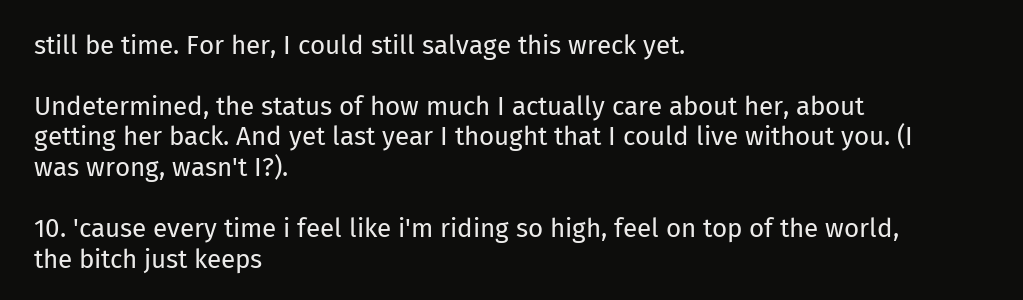still be time. For her, I could still salvage this wreck yet.

Undetermined, the status of how much I actually care about her, about getting her back. And yet last year I thought that I could live without you. (I was wrong, wasn't I?).

10. 'cause every time i feel like i'm riding so high, feel on top of the world, the bitch just keeps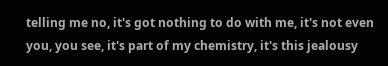telling me no, it's got nothing to do with me, it's not even you, you see, it's part of my chemistry, it's this jealousy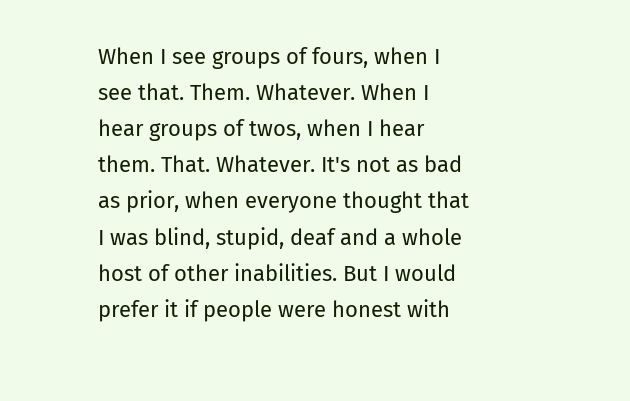When I see groups of fours, when I see that. Them. Whatever. When I hear groups of twos, when I hear them. That. Whatever. It's not as bad as prior, when everyone thought that I was blind, stupid, deaf and a whole host of other inabilities. But I would prefer it if people were honest with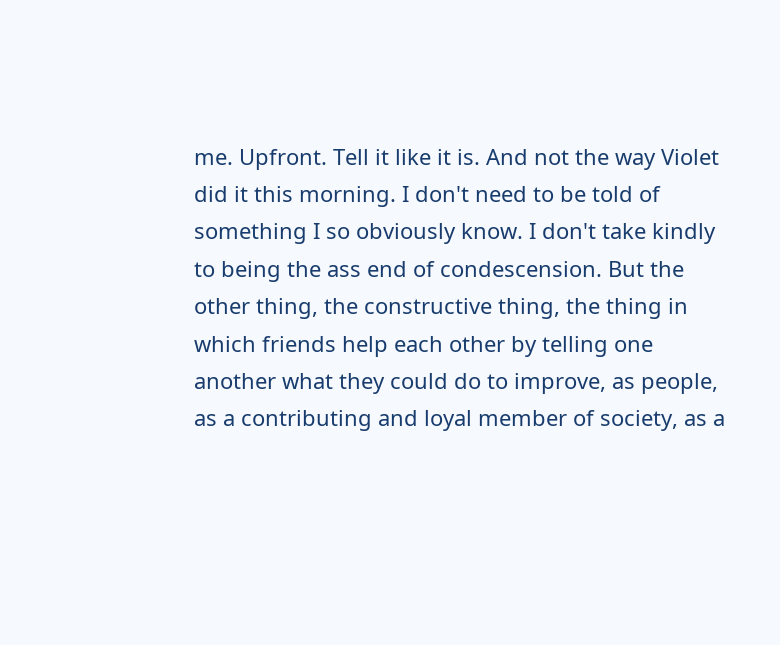me. Upfront. Tell it like it is. And not the way Violet did it this morning. I don't need to be told of something I so obviously know. I don't take kindly to being the ass end of condescension. But the other thing, the constructive thing, the thing in which friends help each other by telling one another what they could do to improve, as people, as a contributing and loyal member of society, as a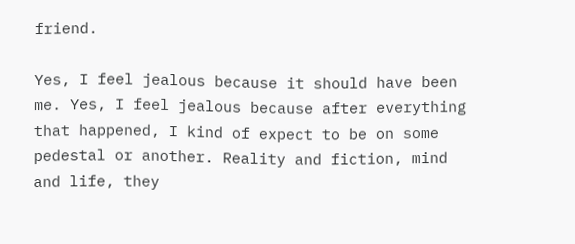friend.

Yes, I feel jealous because it should have been me. Yes, I feel jealous because after everything that happened, I kind of expect to be on some pedestal or another. Reality and fiction, mind and life, they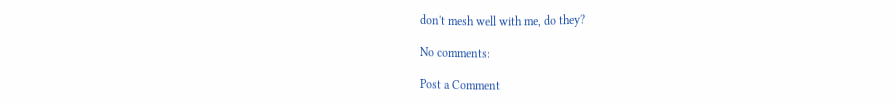don't mesh well with me, do they?

No comments:

Post a Comment